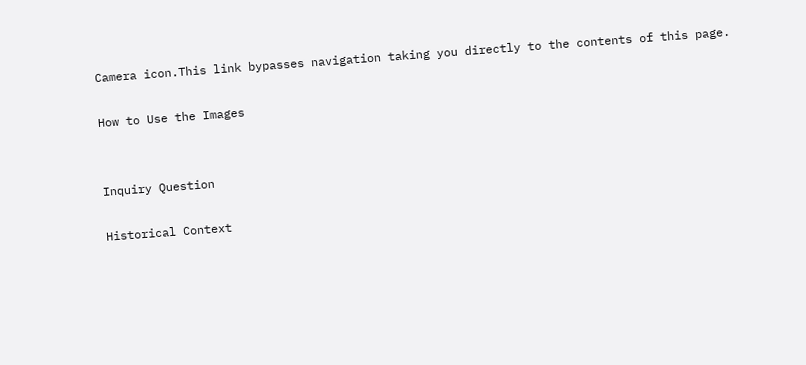Camera icon.This link bypasses navigation taking you directly to the contents of this page.

How to Use the Images


Inquiry Question

Historical Context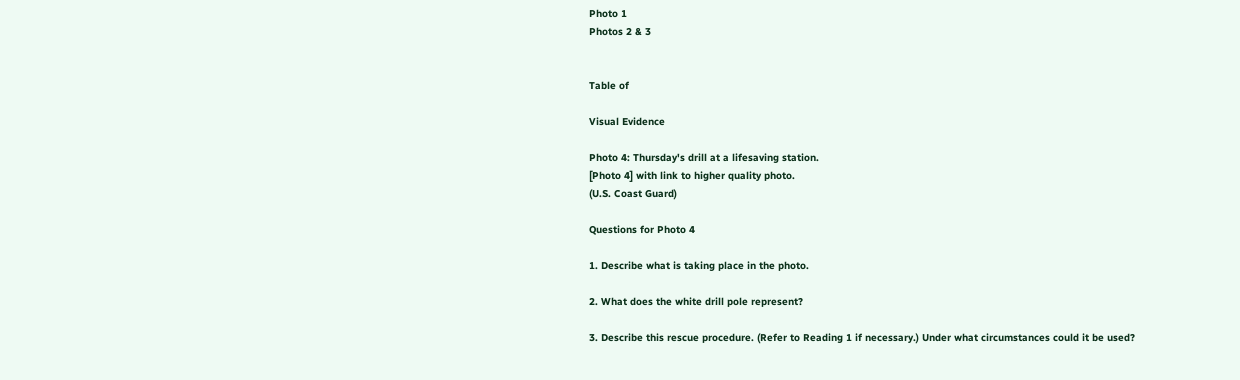Photo 1
Photos 2 & 3


Table of

Visual Evidence

Photo 4: Thursday's drill at a lifesaving station.
[Photo 4] with link to higher quality photo.
(U.S. Coast Guard)

Questions for Photo 4

1. Describe what is taking place in the photo.

2. What does the white drill pole represent?

3. Describe this rescue procedure. (Refer to Reading 1 if necessary.) Under what circumstances could it be used?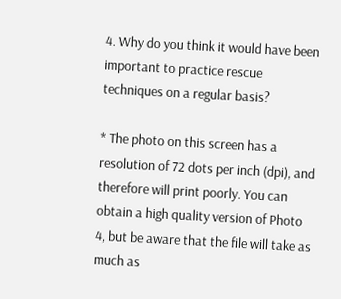4. Why do you think it would have been important to practice rescue techniques on a regular basis?

* The photo on this screen has a resolution of 72 dots per inch (dpi), and therefore will print poorly. You can obtain a high quality version of Photo 4, but be aware that the file will take as much as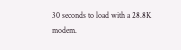30 seconds to load with a 28.8K modem.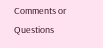Comments or Questions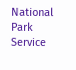National Park Service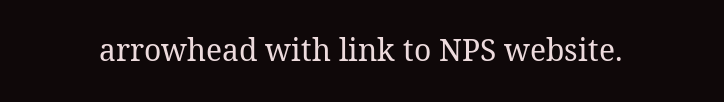arrowhead with link to NPS website.